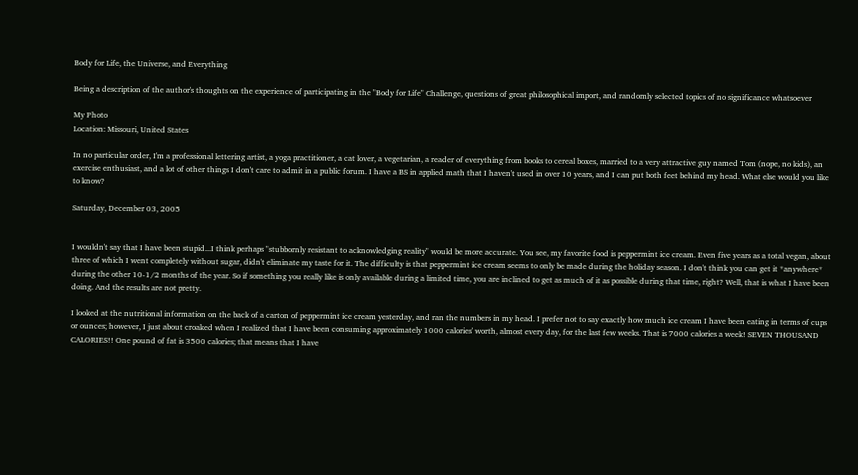Body for Life, the Universe, and Everything

Being a description of the author's thoughts on the experience of participating in the "Body for Life" Challenge, questions of great philosophical import, and randomly selected topics of no significance whatsoever

My Photo
Location: Missouri, United States

In no particular order, I'm a professional lettering artist, a yoga practitioner, a cat lover, a vegetarian, a reader of everything from books to cereal boxes, married to a very attractive guy named Tom (nope, no kids), an exercise enthusiast, and a lot of other things I don't care to admit in a public forum. I have a BS in applied math that I haven't used in over 10 years, and I can put both feet behind my head. What else would you like to know?

Saturday, December 03, 2005


I wouldn't say that I have been stupid...I think perhaps "stubbornly resistant to acknowledging reality" would be more accurate. You see, my favorite food is peppermint ice cream. Even five years as a total vegan, about three of which I went completely without sugar, didn't eliminate my taste for it. The difficulty is that peppermint ice cream seems to only be made during the holiday season. I don't think you can get it *anywhere* during the other 10-1/2 months of the year. So if something you really like is only available during a limited time, you are inclined to get as much of it as possible during that time, right? Well, that is what I have been doing. And the results are not pretty.

I looked at the nutritional information on the back of a carton of peppermint ice cream yesterday, and ran the numbers in my head. I prefer not to say exactly how much ice cream I have been eating in terms of cups or ounces; however, I just about croaked when I realized that I have been consuming approximately 1000 calories' worth, almost every day, for the last few weeks. That is 7000 calories a week! SEVEN THOUSAND CALORIES!! One pound of fat is 3500 calories; that means that I have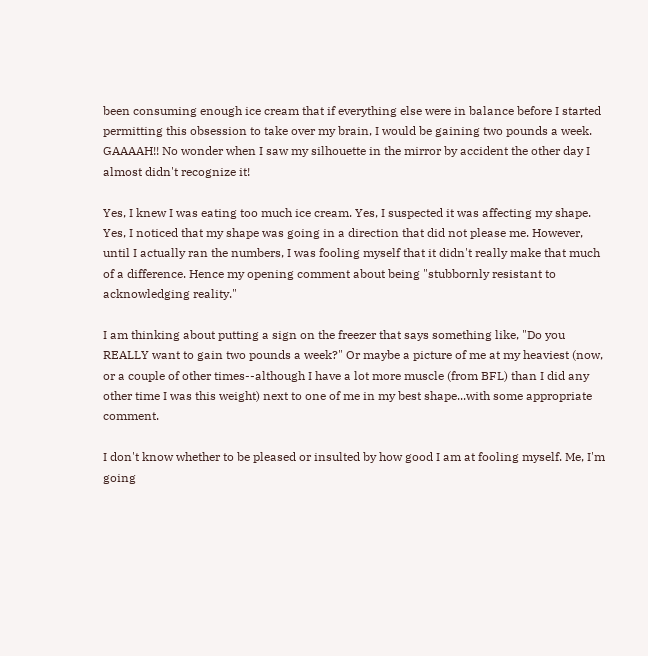been consuming enough ice cream that if everything else were in balance before I started permitting this obsession to take over my brain, I would be gaining two pounds a week. GAAAAH!! No wonder when I saw my silhouette in the mirror by accident the other day I almost didn't recognize it!

Yes, I knew I was eating too much ice cream. Yes, I suspected it was affecting my shape. Yes, I noticed that my shape was going in a direction that did not please me. However, until I actually ran the numbers, I was fooling myself that it didn't really make that much of a difference. Hence my opening comment about being "stubbornly resistant to acknowledging reality."

I am thinking about putting a sign on the freezer that says something like, "Do you REALLY want to gain two pounds a week?" Or maybe a picture of me at my heaviest (now, or a couple of other times--although I have a lot more muscle (from BFL) than I did any other time I was this weight) next to one of me in my best shape...with some appropriate comment.

I don't know whether to be pleased or insulted by how good I am at fooling myself. Me, I'm going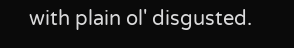with plain ol' disgusted.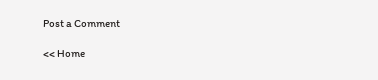Post a Comment

<< Home